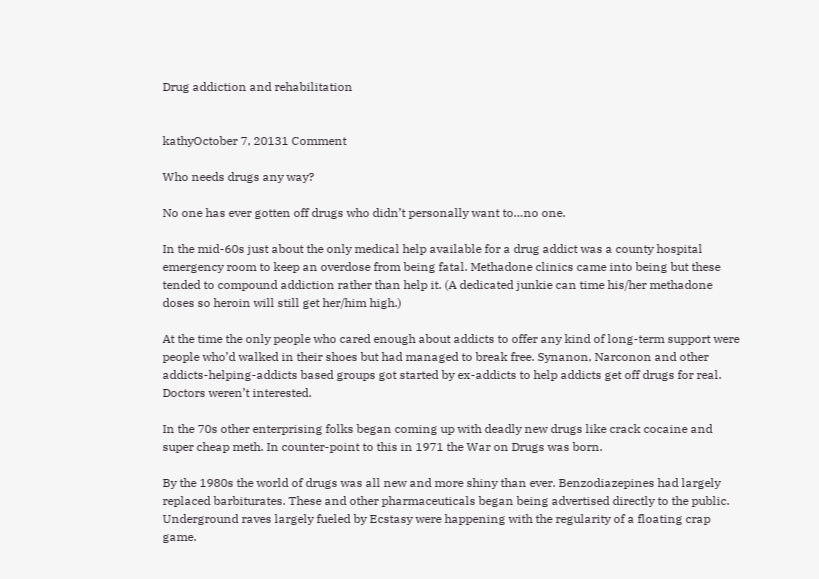Drug addiction and rehabilitation


kathyOctober 7, 20131 Comment

Who needs drugs any way?

No one has ever gotten off drugs who didn’t personally want to…no one.

In the mid-60s just about the only medical help available for a drug addict was a county hospital emergency room to keep an overdose from being fatal. Methadone clinics came into being but these tended to compound addiction rather than help it. (A dedicated junkie can time his/her methadone doses so heroin will still get her/him high.)

At the time the only people who cared enough about addicts to offer any kind of long-term support were people who’d walked in their shoes but had managed to break free. Synanon, Narconon and other addicts-helping-addicts based groups got started by ex-addicts to help addicts get off drugs for real. Doctors weren’t interested.

In the 70s other enterprising folks began coming up with deadly new drugs like crack cocaine and super cheap meth. In counter-point to this in 1971 the War on Drugs was born.

By the 1980s the world of drugs was all new and more shiny than ever. Benzodiazepines had largely replaced barbiturates. These and other pharmaceuticals began being advertised directly to the public. Underground raves largely fueled by Ecstasy were happening with the regularity of a floating crap game.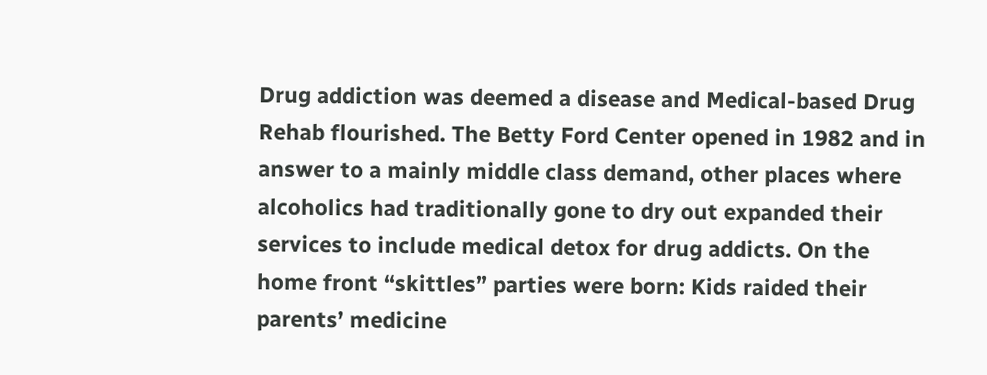Drug addiction was deemed a disease and Medical-based Drug Rehab flourished. The Betty Ford Center opened in 1982 and in answer to a mainly middle class demand, other places where alcoholics had traditionally gone to dry out expanded their services to include medical detox for drug addicts. On the home front “skittles” parties were born: Kids raided their parents’ medicine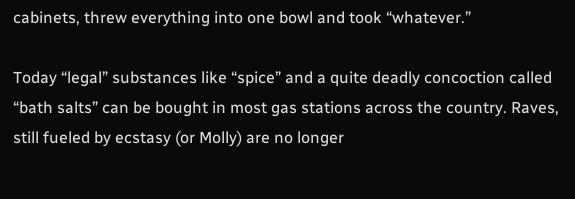cabinets, threw everything into one bowl and took “whatever.”

Today “legal” substances like “spice” and a quite deadly concoction called “bath salts” can be bought in most gas stations across the country. Raves, still fueled by ecstasy (or Molly) are no longer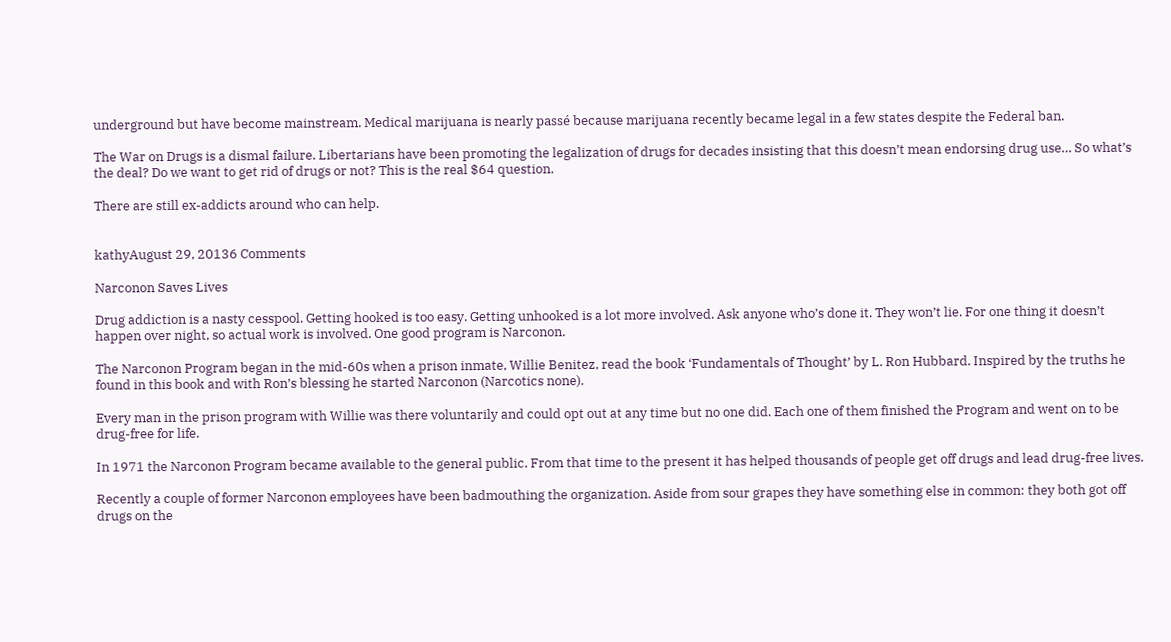underground but have become mainstream. Medical marijuana is nearly passé because marijuana recently became legal in a few states despite the Federal ban.

The War on Drugs is a dismal failure. Libertarians have been promoting the legalization of drugs for decades insisting that this doesn’t mean endorsing drug use… So what’s the deal? Do we want to get rid of drugs or not? This is the real $64 question.

There are still ex-addicts around who can help.


kathyAugust 29, 20136 Comments

Narconon Saves Lives

Drug addiction is a nasty cesspool. Getting hooked is too easy. Getting unhooked is a lot more involved. Ask anyone who’s done it. They won’t lie. For one thing it doesn’t happen over night, so actual work is involved. One good program is Narconon.

The Narconon Program began in the mid-60s when a prison inmate, Willie Benitez, read the book ‘Fundamentals of Thought’ by L. Ron Hubbard. Inspired by the truths he found in this book and with Ron’s blessing he started Narconon (Narcotics none).

Every man in the prison program with Willie was there voluntarily and could opt out at any time but no one did. Each one of them finished the Program and went on to be drug-free for life.

In 1971 the Narconon Program became available to the general public. From that time to the present it has helped thousands of people get off drugs and lead drug-free lives.

Recently a couple of former Narconon employees have been badmouthing the organization. Aside from sour grapes they have something else in common: they both got off drugs on the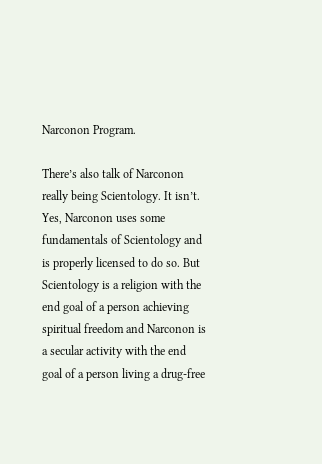Narconon Program.

There’s also talk of Narconon really being Scientology. It isn’t. Yes, Narconon uses some fundamentals of Scientology and is properly licensed to do so. But Scientology is a religion with the end goal of a person achieving spiritual freedom and Narconon is a secular activity with the end goal of a person living a drug-free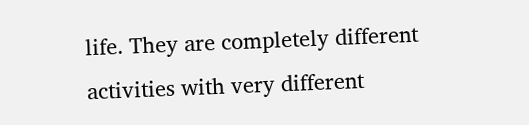life. They are completely different activities with very different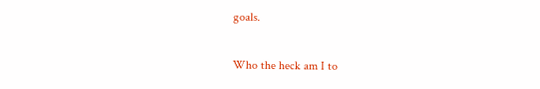goals.

Who the heck am I to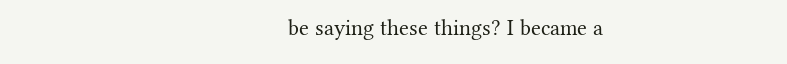be saying these things? I became a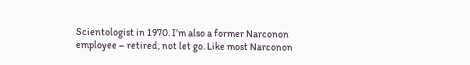Scientologist in 1970. I’m also a former Narconon employee – retired, not let go. Like most Narconon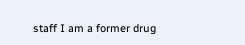staff I am a former drug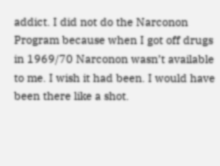addict. I did not do the Narconon Program because when I got off drugs in 1969/70 Narconon wasn’t available to me. I wish it had been. I would have been there like a shot.